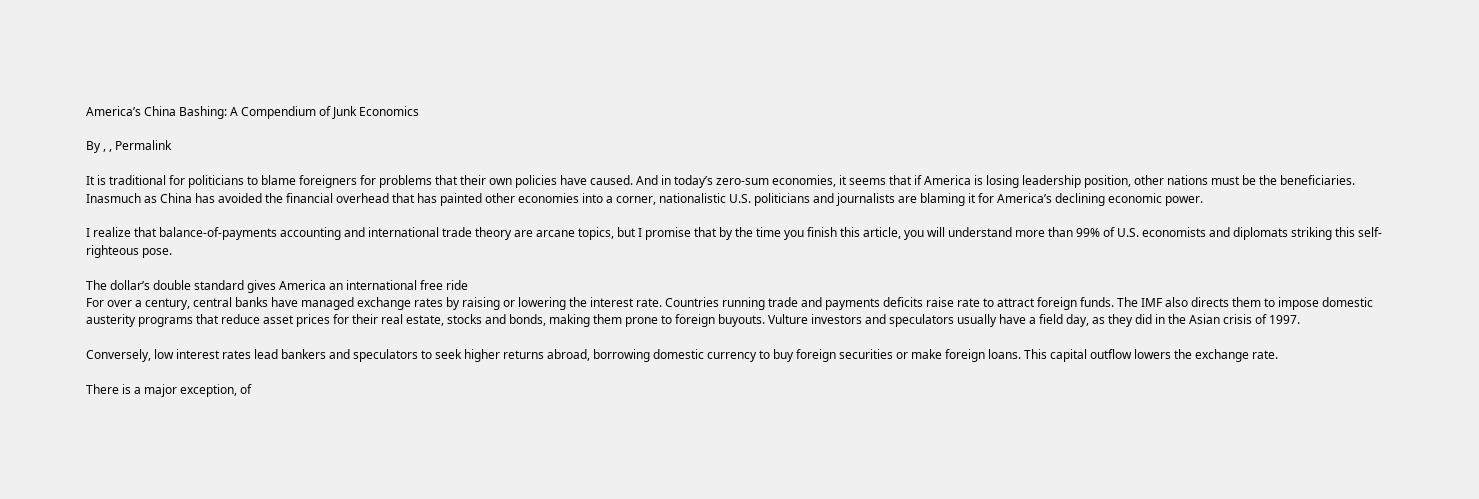America’s China Bashing: A Compendium of Junk Economics

By , , Permalink

It is traditional for politicians to blame foreigners for problems that their own policies have caused. And in today’s zero-sum economies, it seems that if America is losing leadership position, other nations must be the beneficiaries. Inasmuch as China has avoided the financial overhead that has painted other economies into a corner, nationalistic U.S. politicians and journalists are blaming it for America’s declining economic power.

I realize that balance-of-payments accounting and international trade theory are arcane topics, but I promise that by the time you finish this article, you will understand more than 99% of U.S. economists and diplomats striking this self-righteous pose.

The dollar’s double standard gives America an international free ride
For over a century, central banks have managed exchange rates by raising or lowering the interest rate. Countries running trade and payments deficits raise rate to attract foreign funds. The IMF also directs them to impose domestic austerity programs that reduce asset prices for their real estate, stocks and bonds, making them prone to foreign buyouts. Vulture investors and speculators usually have a field day, as they did in the Asian crisis of 1997.

Conversely, low interest rates lead bankers and speculators to seek higher returns abroad, borrowing domestic currency to buy foreign securities or make foreign loans. This capital outflow lowers the exchange rate.

There is a major exception, of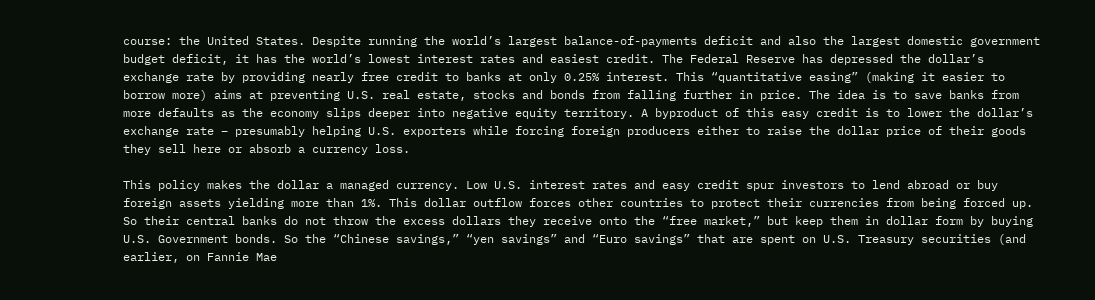course: the United States. Despite running the world’s largest balance-of-payments deficit and also the largest domestic government budget deficit, it has the world’s lowest interest rates and easiest credit. The Federal Reserve has depressed the dollar’s exchange rate by providing nearly free credit to banks at only 0.25% interest. This “quantitative easing” (making it easier to borrow more) aims at preventing U.S. real estate, stocks and bonds from falling further in price. The idea is to save banks from more defaults as the economy slips deeper into negative equity territory. A byproduct of this easy credit is to lower the dollar’s exchange rate – presumably helping U.S. exporters while forcing foreign producers either to raise the dollar price of their goods they sell here or absorb a currency loss.

This policy makes the dollar a managed currency. Low U.S. interest rates and easy credit spur investors to lend abroad or buy foreign assets yielding more than 1%. This dollar outflow forces other countries to protect their currencies from being forced up. So their central banks do not throw the excess dollars they receive onto the “free market,” but keep them in dollar form by buying U.S. Government bonds. So the “Chinese savings,” “yen savings” and “Euro savings” that are spent on U.S. Treasury securities (and earlier, on Fannie Mae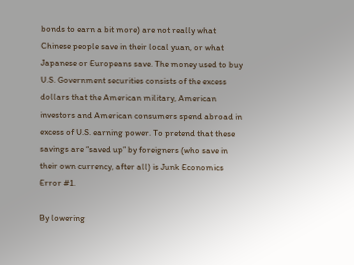bonds to earn a bit more) are not really what Chinese people save in their local yuan, or what Japanese or Europeans save. The money used to buy U.S. Government securities consists of the excess dollars that the American military, American investors and American consumers spend abroad in excess of U.S. earning power. To pretend that these savings are “saved up” by foreigners (who save in their own currency, after all) is Junk Economics Error #1.

By lowering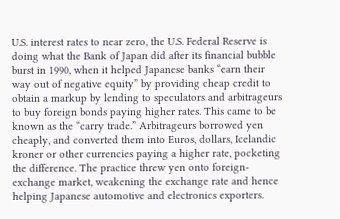U.S. interest rates to near zero, the U.S. Federal Reserve is doing what the Bank of Japan did after its financial bubble burst in 1990, when it helped Japanese banks “earn their way out of negative equity” by providing cheap credit to obtain a markup by lending to speculators and arbitrageurs to buy foreign bonds paying higher rates. This came to be known as the “carry trade.” Arbitrageurs borrowed yen cheaply, and converted them into Euros, dollars, Icelandic kroner or other currencies paying a higher rate, pocketing the difference. The practice threw yen onto foreign-exchange market, weakening the exchange rate and hence helping Japanese automotive and electronics exporters.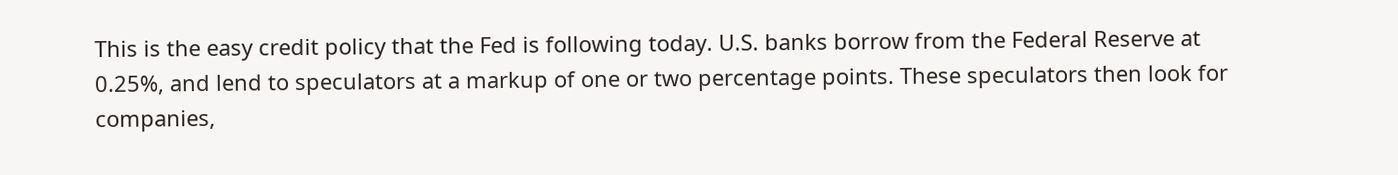This is the easy credit policy that the Fed is following today. U.S. banks borrow from the Federal Reserve at 0.25%, and lend to speculators at a markup of one or two percentage points. These speculators then look for companies,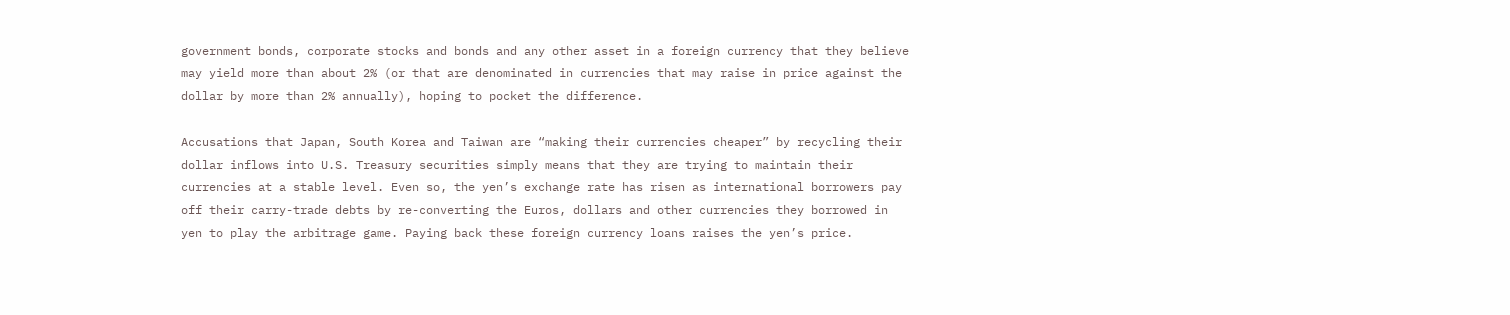government bonds, corporate stocks and bonds and any other asset in a foreign currency that they believe may yield more than about 2% (or that are denominated in currencies that may raise in price against the dollar by more than 2% annually), hoping to pocket the difference.

Accusations that Japan, South Korea and Taiwan are “making their currencies cheaper” by recycling their dollar inflows into U.S. Treasury securities simply means that they are trying to maintain their currencies at a stable level. Even so, the yen’s exchange rate has risen as international borrowers pay off their carry-trade debts by re-converting the Euros, dollars and other currencies they borrowed in yen to play the arbitrage game. Paying back these foreign currency loans raises the yen’s price.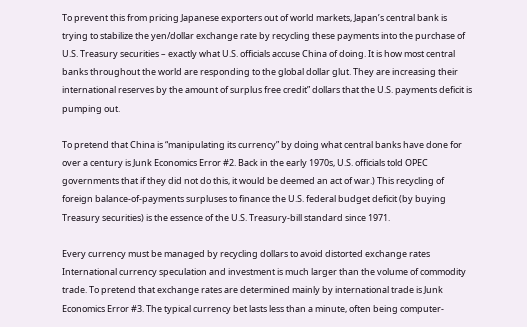To prevent this from pricing Japanese exporters out of world markets, Japan’s central bank is trying to stabilize the yen/dollar exchange rate by recycling these payments into the purchase of U.S. Treasury securities – exactly what U.S. officials accuse China of doing. It is how most central banks throughout the world are responding to the global dollar glut. They are increasing their international reserves by the amount of surplus free credit” dollars that the U.S. payments deficit is pumping out.

To pretend that China is “manipulating its currency” by doing what central banks have done for over a century is Junk Economics Error #2. Back in the early 1970s, U.S. officials told OPEC governments that if they did not do this, it would be deemed an act of war.) This recycling of foreign balance-of-payments surpluses to finance the U.S. federal budget deficit (by buying Treasury securities) is the essence of the U.S. Treasury-bill standard since 1971.

Every currency must be managed by recycling dollars to avoid distorted exchange rates
International currency speculation and investment is much larger than the volume of commodity trade. To pretend that exchange rates are determined mainly by international trade is Junk Economics Error #3. The typical currency bet lasts less than a minute, often being computer-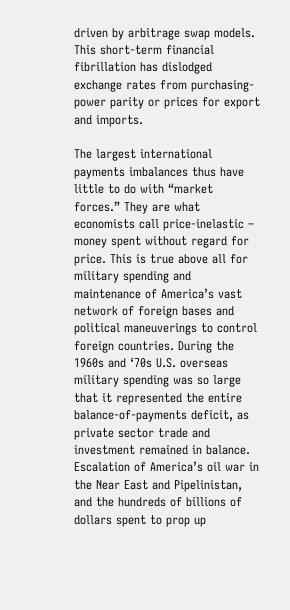driven by arbitrage swap models. This short-term financial fibrillation has dislodged exchange rates from purchasing-power parity or prices for export and imports.

The largest international payments imbalances thus have little to do with “market forces.” They are what economists call price-inelastic – money spent without regard for price. This is true above all for military spending and maintenance of America’s vast network of foreign bases and political maneuverings to control foreign countries. During the 1960s and ‘70s U.S. overseas military spending was so large that it represented the entire balance-of-payments deficit, as private sector trade and investment remained in balance. Escalation of America’s oil war in the Near East and Pipelinistan, and the hundreds of billions of dollars spent to prop up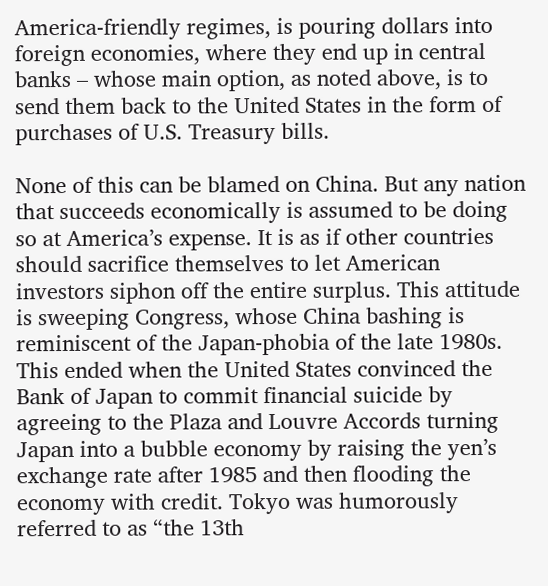America-friendly regimes, is pouring dollars into foreign economies, where they end up in central banks – whose main option, as noted above, is to send them back to the United States in the form of purchases of U.S. Treasury bills.

None of this can be blamed on China. But any nation that succeeds economically is assumed to be doing so at America’s expense. It is as if other countries should sacrifice themselves to let American investors siphon off the entire surplus. This attitude is sweeping Congress, whose China bashing is reminiscent of the Japan-phobia of the late 1980s. This ended when the United States convinced the Bank of Japan to commit financial suicide by agreeing to the Plaza and Louvre Accords turning Japan into a bubble economy by raising the yen’s exchange rate after 1985 and then flooding the economy with credit. Tokyo was humorously referred to as “the 13th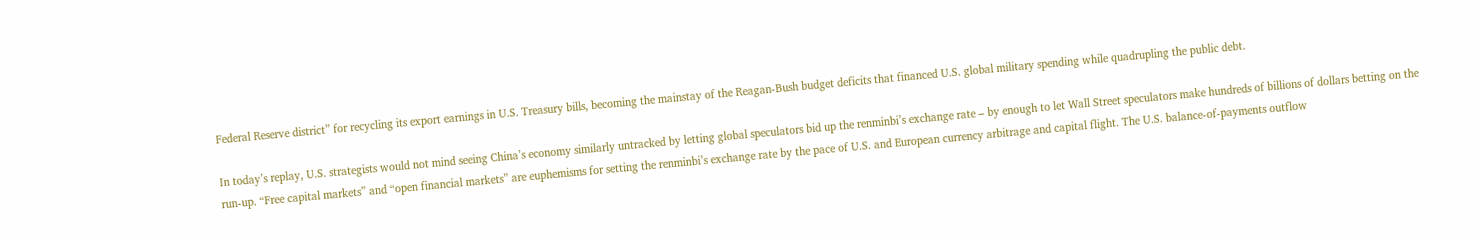Federal Reserve district” for recycling its export earnings in U.S. Treasury bills, becoming the mainstay of the Reagan-Bush budget deficits that financed U.S. global military spending while quadrupling the public debt.

In today’s replay, U.S. strategists would not mind seeing China’s economy similarly untracked by letting global speculators bid up the renminbi’s exchange rate – by enough to let Wall Street speculators make hundreds of billions of dollars betting on the run-up. “Free capital markets” and “open financial markets” are euphemisms for setting the renminbi’s exchange rate by the pace of U.S. and European currency arbitrage and capital flight. The U.S. balance-of-payments outflow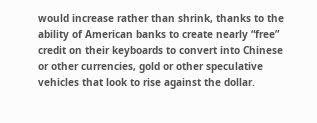would increase rather than shrink, thanks to the ability of American banks to create nearly “free” credit on their keyboards to convert into Chinese or other currencies, gold or other speculative vehicles that look to rise against the dollar.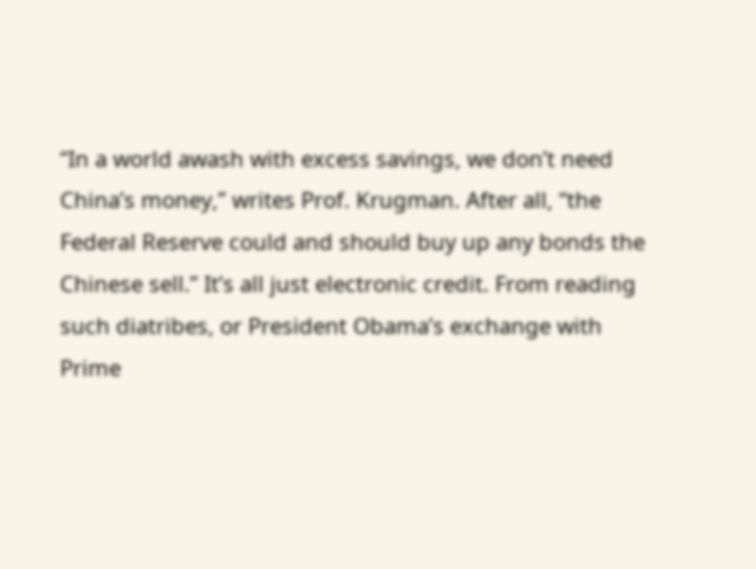“In a world awash with excess savings, we don’t need China’s money,” writes Prof. Krugman. After all, “the Federal Reserve could and should buy up any bonds the Chinese sell.” It’s all just electronic credit. From reading such diatribes, or President Obama’s exchange with Prime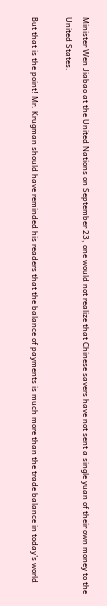Minister Wen Jiabao at the United Nations on September 23, one would not realize that Chinese savers have not sent a single yuan of their own money to the United States.

But that is the point! Mr. Krugman should have reminded his readers that the balance of payments is much more than the trade balance in today’s world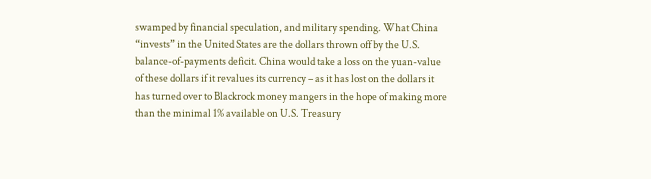swamped by financial speculation, and military spending. What China “invests” in the United States are the dollars thrown off by the U.S. balance-of-payments deficit. China would take a loss on the yuan-value of these dollars if it revalues its currency – as it has lost on the dollars it has turned over to Blackrock money mangers in the hope of making more than the minimal 1% available on U.S. Treasury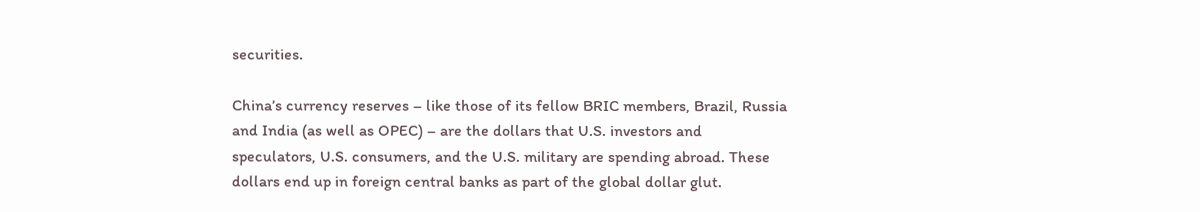securities.

China’s currency reserves – like those of its fellow BRIC members, Brazil, Russia and India (as well as OPEC) – are the dollars that U.S. investors and speculators, U.S. consumers, and the U.S. military are spending abroad. These dollars end up in foreign central banks as part of the global dollar glut.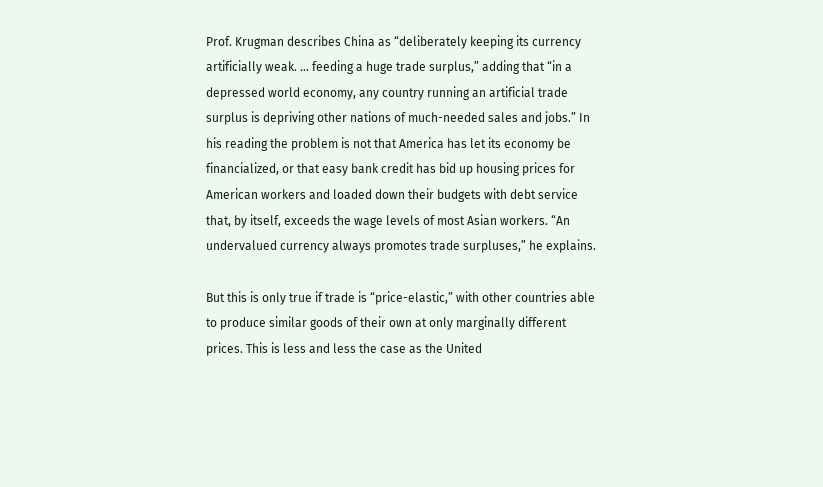Prof. Krugman describes China as “deliberately keeping its currency artificially weak. … feeding a huge trade surplus,” adding that “in a depressed world economy, any country running an artificial trade surplus is depriving other nations of much-needed sales and jobs.” In his reading the problem is not that America has let its economy be financialized, or that easy bank credit has bid up housing prices for American workers and loaded down their budgets with debt service that, by itself, exceeds the wage levels of most Asian workers. “An undervalued currency always promotes trade surpluses,” he explains.

But this is only true if trade is “price-elastic,” with other countries able to produce similar goods of their own at only marginally different prices. This is less and less the case as the United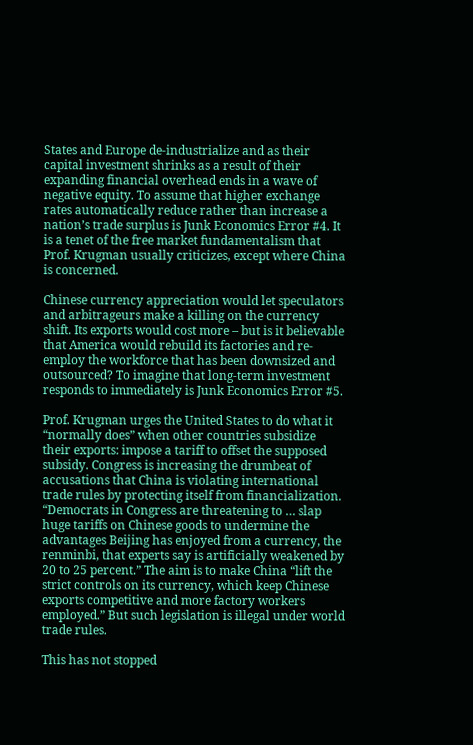States and Europe de-industrialize and as their capital investment shrinks as a result of their expanding financial overhead ends in a wave of negative equity. To assume that higher exchange rates automatically reduce rather than increase a nation’s trade surplus is Junk Economics Error #4. It is a tenet of the free market fundamentalism that Prof. Krugman usually criticizes, except where China is concerned.

Chinese currency appreciation would let speculators and arbitrageurs make a killing on the currency shift. Its exports would cost more – but is it believable that America would rebuild its factories and re-employ the workforce that has been downsized and outsourced? To imagine that long-term investment responds to immediately is Junk Economics Error #5.

Prof. Krugman urges the United States to do what it “normally does” when other countries subsidize their exports: impose a tariff to offset the supposed subsidy. Congress is increasing the drumbeat of accusations that China is violating international trade rules by protecting itself from financialization. “Democrats in Congress are threatening to … slap huge tariffs on Chinese goods to undermine the advantages Beijing has enjoyed from a currency, the renminbi, that experts say is artificially weakened by 20 to 25 percent.” The aim is to make China “lift the strict controls on its currency, which keep Chinese exports competitive and more factory workers employed.” But such legislation is illegal under world trade rules.

This has not stopped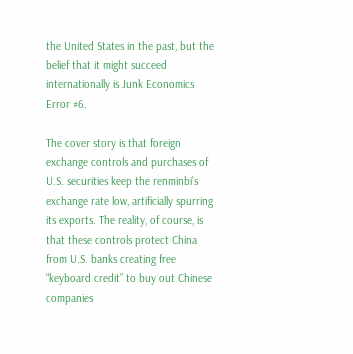the United States in the past, but the belief that it might succeed internationally is Junk Economics Error #6.

The cover story is that foreign exchange controls and purchases of U.S. securities keep the renminbi’s exchange rate low, artificially spurring its exports. The reality, of course, is that these controls protect China from U.S. banks creating free “keyboard credit” to buy out Chinese companies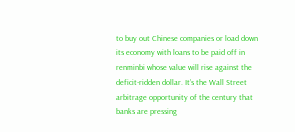to buy out Chinese companies or load down its economy with loans to be paid off in renminbi whose value will rise against the deficit-ridden dollar. It’s the Wall Street arbitrage opportunity of the century that banks are pressing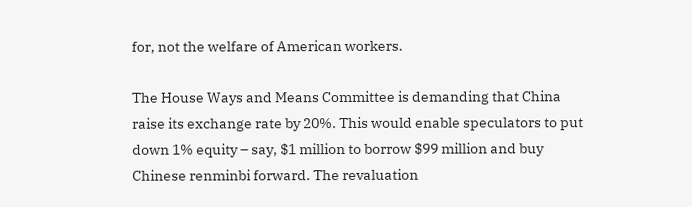for, not the welfare of American workers.

The House Ways and Means Committee is demanding that China raise its exchange rate by 20%. This would enable speculators to put down 1% equity – say, $1 million to borrow $99 million and buy Chinese renminbi forward. The revaluation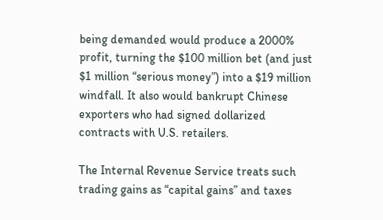being demanded would produce a 2000% profit, turning the $100 million bet (and just $1 million “serious money”) into a $19 million windfall. It also would bankrupt Chinese exporters who had signed dollarized contracts with U.S. retailers.

The Internal Revenue Service treats such trading gains as “capital gains” and taxes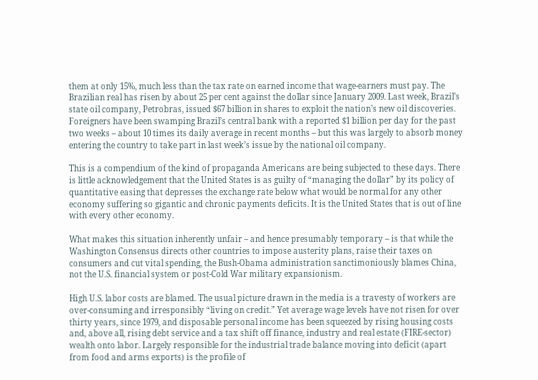them at only 15%, much less than the tax rate on earned income that wage-earners must pay. The Brazilian real has risen by about 25 per cent against the dollar since January 2009. Last week, Brazil’s state oil company, Petrobras, issued $67 billion in shares to exploit the nation’s new oil discoveries. Foreigners have been swamping Brazil’s central bank with a reported $1 billion per day for the past two weeks – about 10 times its daily average in recent months – but this was largely to absorb money entering the country to take part in last week’s issue by the national oil company.

This is a compendium of the kind of propaganda Americans are being subjected to these days. There is little acknowledgement that the United States is as guilty of “managing the dollar” by its policy of quantitative easing that depresses the exchange rate below what would be normal for any other economy suffering so gigantic and chronic payments deficits. It is the United States that is out of line with every other economy.

What makes this situation inherently unfair – and hence presumably temporary – is that while the Washington Consensus directs other countries to impose austerity plans, raise their taxes on consumers and cut vital spending, the Bush-Obama administration sanctimoniously blames China, not the U.S. financial system or post-Cold War military expansionism.

High U.S. labor costs are blamed. The usual picture drawn in the media is a travesty of workers are over-consuming and irresponsibly “living on credit.” Yet average wage levels have not risen for over thirty years, since 1979, and disposable personal income has been squeezed by rising housing costs and, above all, rising debt service and a tax shift off finance, industry and real estate (FIRE-sector) wealth onto labor. Largely responsible for the industrial trade balance moving into deficit (apart from food and arms exports) is the profile of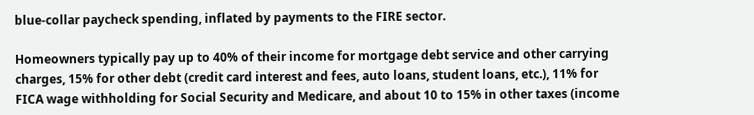blue-collar paycheck spending, inflated by payments to the FIRE sector.

Homeowners typically pay up to 40% of their income for mortgage debt service and other carrying charges, 15% for other debt (credit card interest and fees, auto loans, student loans, etc.), 11% for FICA wage withholding for Social Security and Medicare, and about 10 to 15% in other taxes (income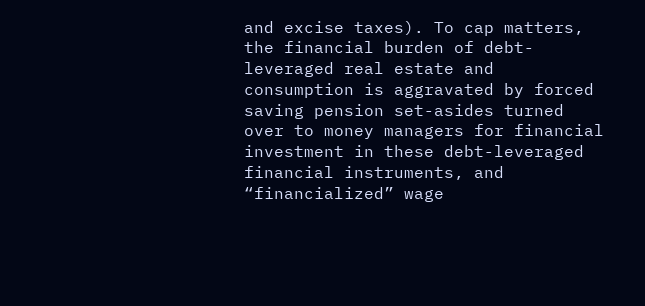and excise taxes). To cap matters, the financial burden of debt-leveraged real estate and consumption is aggravated by forced saving pension set-asides turned over to money managers for financial investment in these debt-leveraged financial instruments, and “financialized” wage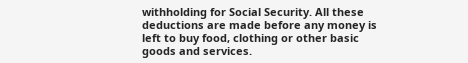withholding for Social Security. All these deductions are made before any money is left to buy food, clothing or other basic goods and services.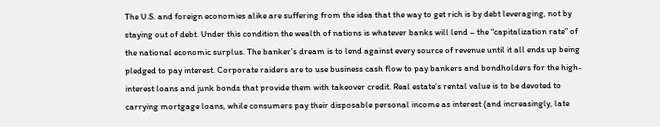The U.S. and foreign economies alike are suffering from the idea that the way to get rich is by debt leveraging, not by staying out of debt. Under this condition the wealth of nations is whatever banks will lend – the “capitalization rate” of the national economic surplus. The banker’s dream is to lend against every source of revenue until it all ends up being pledged to pay interest. Corporate raiders are to use business cash flow to pay bankers and bondholders for the high-interest loans and junk bonds that provide them with takeover credit. Real estate’s rental value is to be devoted to carrying mortgage loans, while consumers pay their disposable personal income as interest (and increasingly, late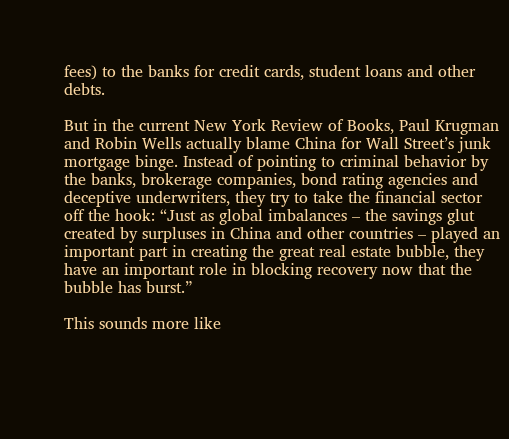fees) to the banks for credit cards, student loans and other debts.

But in the current New York Review of Books, Paul Krugman and Robin Wells actually blame China for Wall Street’s junk mortgage binge. Instead of pointing to criminal behavior by the banks, brokerage companies, bond rating agencies and deceptive underwriters, they try to take the financial sector off the hook: “Just as global imbalances – the savings glut created by surpluses in China and other countries – played an important part in creating the great real estate bubble, they have an important role in blocking recovery now that the bubble has burst.”

This sounds more like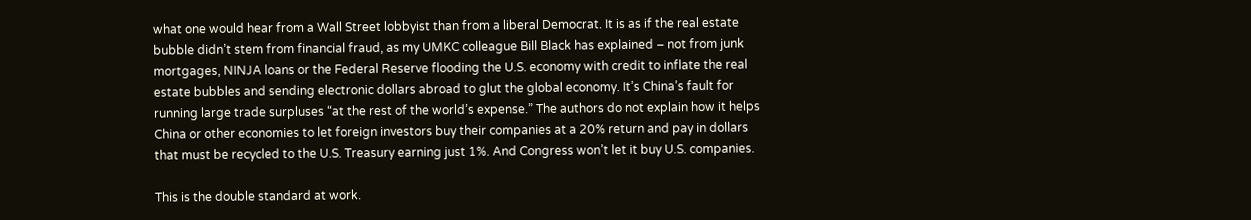what one would hear from a Wall Street lobbyist than from a liberal Democrat. It is as if the real estate bubble didn’t stem from financial fraud, as my UMKC colleague Bill Black has explained – not from junk mortgages, NINJA loans or the Federal Reserve flooding the U.S. economy with credit to inflate the real estate bubbles and sending electronic dollars abroad to glut the global economy. It’s China’s fault for running large trade surpluses “at the rest of the world’s expense.” The authors do not explain how it helps China or other economies to let foreign investors buy their companies at a 20% return and pay in dollars that must be recycled to the U.S. Treasury earning just 1%. And Congress won’t let it buy U.S. companies.

This is the double standard at work.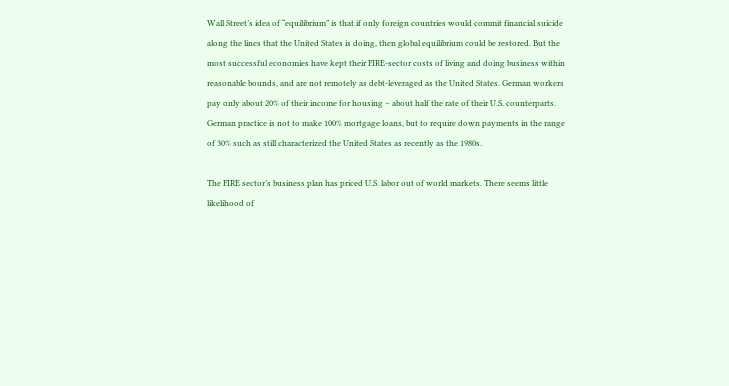Wall Street’s idea of “equilibrium” is that if only foreign countries would commit financial suicide along the lines that the United States is doing, then global equilibrium could be restored. But the most successful economies have kept their FIRE-sector costs of living and doing business within reasonable bounds, and are not remotely as debt-leveraged as the United States. German workers pay only about 20% of their income for housing – about half the rate of their U.S. counterparts. German practice is not to make 100% mortgage loans, but to require down payments in the range of 30% such as still characterized the United States as recently as the 1980s.

The FIRE sector’s business plan has priced U.S. labor out of world markets. There seems little likelihood of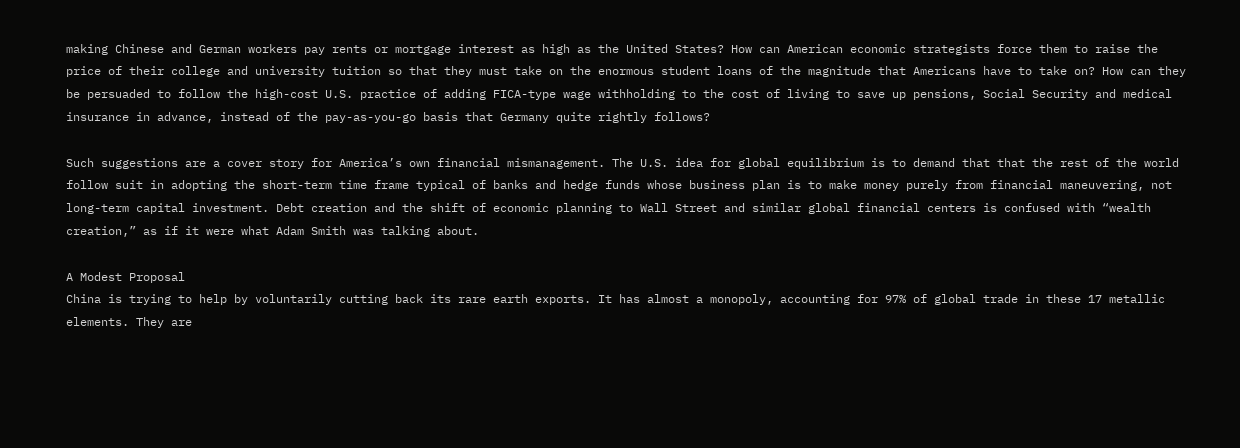making Chinese and German workers pay rents or mortgage interest as high as the United States? How can American economic strategists force them to raise the price of their college and university tuition so that they must take on the enormous student loans of the magnitude that Americans have to take on? How can they be persuaded to follow the high-cost U.S. practice of adding FICA-type wage withholding to the cost of living to save up pensions, Social Security and medical insurance in advance, instead of the pay-as-you-go basis that Germany quite rightly follows?

Such suggestions are a cover story for America’s own financial mismanagement. The U.S. idea for global equilibrium is to demand that that the rest of the world follow suit in adopting the short-term time frame typical of banks and hedge funds whose business plan is to make money purely from financial maneuvering, not long-term capital investment. Debt creation and the shift of economic planning to Wall Street and similar global financial centers is confused with “wealth creation,” as if it were what Adam Smith was talking about.

A Modest Proposal
China is trying to help by voluntarily cutting back its rare earth exports. It has almost a monopoly, accounting for 97% of global trade in these 17 metallic elements. They are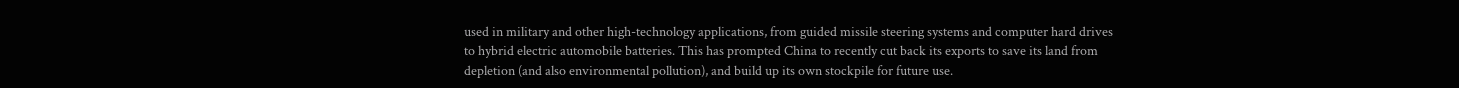used in military and other high-technology applications, from guided missile steering systems and computer hard drives to hybrid electric automobile batteries. This has prompted China to recently cut back its exports to save its land from depletion (and also environmental pollution), and build up its own stockpile for future use.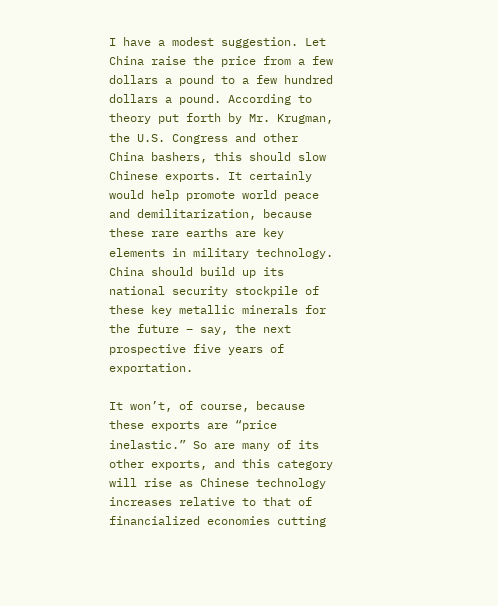I have a modest suggestion. Let China raise the price from a few dollars a pound to a few hundred dollars a pound. According to theory put forth by Mr. Krugman, the U.S. Congress and other China bashers, this should slow Chinese exports. It certainly would help promote world peace and demilitarization, because these rare earths are key elements in military technology. China should build up its national security stockpile of these key metallic minerals for the future – say, the next prospective five years of exportation.

It won’t, of course, because these exports are “price inelastic.” So are many of its other exports, and this category will rise as Chinese technology increases relative to that of financialized economies cutting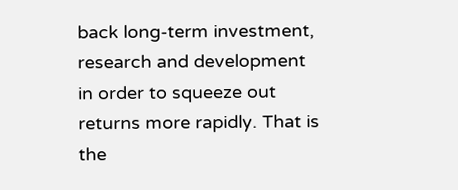back long-term investment, research and development in order to squeeze out returns more rapidly. That is the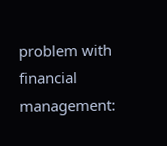problem with financial management: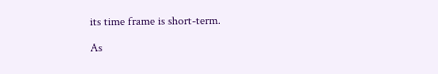its time frame is short-term.

As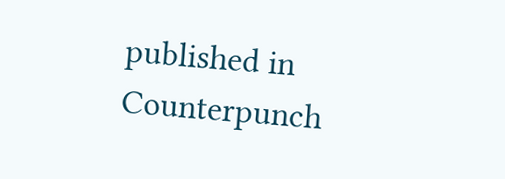published in Counterpunch